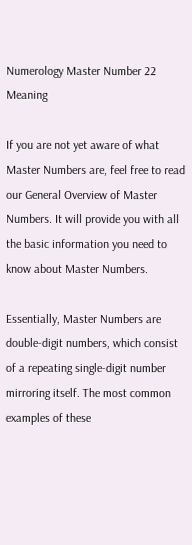Numerology Master Number 22 Meaning

If you are not yet aware of what Master Numbers are, feel free to read our General Overview of Master Numbers. It will provide you with all the basic information you need to know about Master Numbers.

Essentially, Master Numbers are double-digit numbers, which consist of a repeating single-digit number mirroring itself. The most common examples of these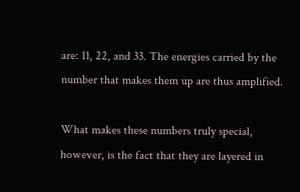are: 11, 22, and 33. The energies carried by the number that makes them up are thus amplified.

What makes these numbers truly special, however, is the fact that they are layered in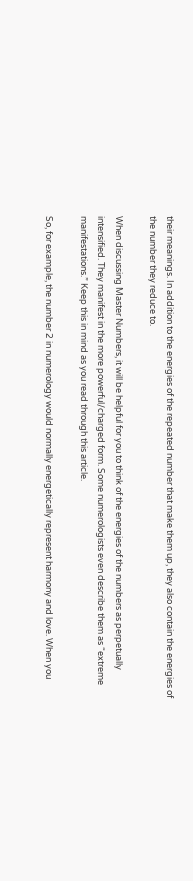their meanings. In addition to the energies of the repeated number that make them up, they also contain the energies of the number they reduce to.

When discussing Master Numbers, it will be helpful for you to think of the energies of the numbers as perpetually intensified. They manifest in the more powerful/charged form. Some numerologists even describe them as “extreme manifestations.” Keep this in mind as you read through this article.

So, for example, the number 2 in numerology would normally energetically represent harmony and love. When you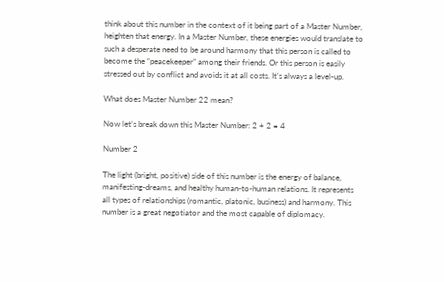think about this number in the context of it being part of a Master Number, heighten that energy. In a Master Number, these energies would translate to such a desperate need to be around harmony that this person is called to become the “peacekeeper” among their friends. Or this person is easily stressed out by conflict and avoids it at all costs. It’s always a level-up.

What does Master Number 22 mean?

Now let’s break down this Master Number: 2 + 2 = 4

Number 2

The light (bright, positive) side of this number is the energy of balance, manifesting-dreams, and healthy human-to-human relations. It represents all types of relationships (romantic, platonic, business) and harmony. This number is a great negotiator and the most capable of diplomacy.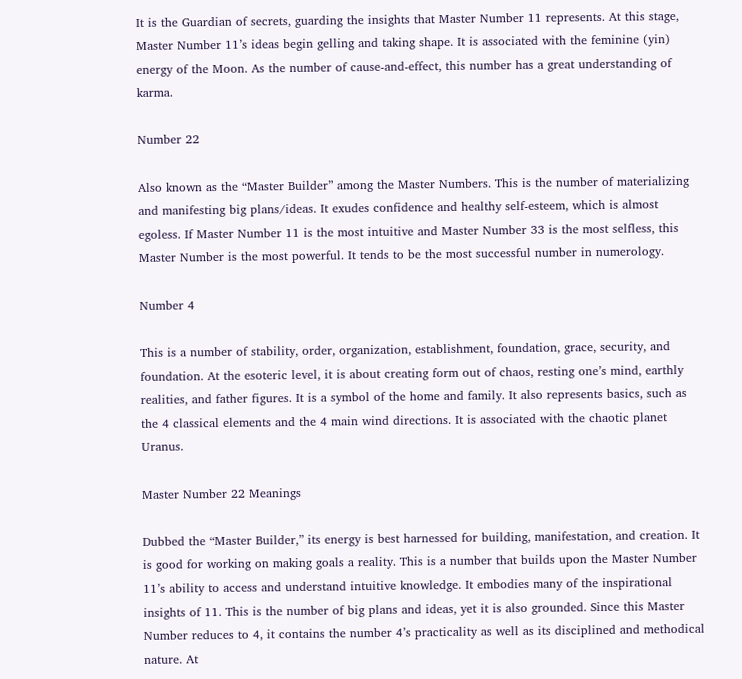It is the Guardian of secrets, guarding the insights that Master Number 11 represents. At this stage, Master Number 11’s ideas begin gelling and taking shape. It is associated with the feminine (yin) energy of the Moon. As the number of cause-and-effect, this number has a great understanding of karma.

Number 22

Also known as the “Master Builder” among the Master Numbers. This is the number of materializing and manifesting big plans/ideas. It exudes confidence and healthy self-esteem, which is almost egoless. If Master Number 11 is the most intuitive and Master Number 33 is the most selfless, this Master Number is the most powerful. It tends to be the most successful number in numerology.

Number 4

This is a number of stability, order, organization, establishment, foundation, grace, security, and foundation. At the esoteric level, it is about creating form out of chaos, resting one’s mind, earthly realities, and father figures. It is a symbol of the home and family. It also represents basics, such as the 4 classical elements and the 4 main wind directions. It is associated with the chaotic planet Uranus.

Master Number 22 Meanings

Dubbed the “Master Builder,” its energy is best harnessed for building, manifestation, and creation. It is good for working on making goals a reality. This is a number that builds upon the Master Number 11’s ability to access and understand intuitive knowledge. It embodies many of the inspirational insights of 11. This is the number of big plans and ideas, yet it is also grounded. Since this Master Number reduces to 4, it contains the number 4’s practicality as well as its disciplined and methodical nature. At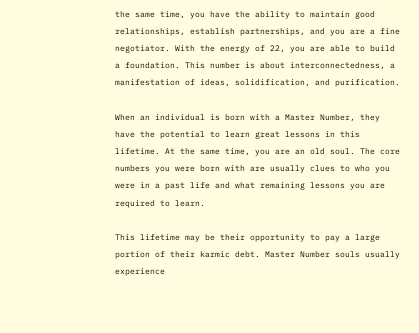the same time, you have the ability to maintain good relationships, establish partnerships, and you are a fine negotiator. With the energy of 22, you are able to build a foundation. This number is about interconnectedness, a manifestation of ideas, solidification, and purification.

When an individual is born with a Master Number, they have the potential to learn great lessons in this lifetime. At the same time, you are an old soul. The core numbers you were born with are usually clues to who you were in a past life and what remaining lessons you are required to learn.

This lifetime may be their opportunity to pay a large portion of their karmic debt. Master Number souls usually experience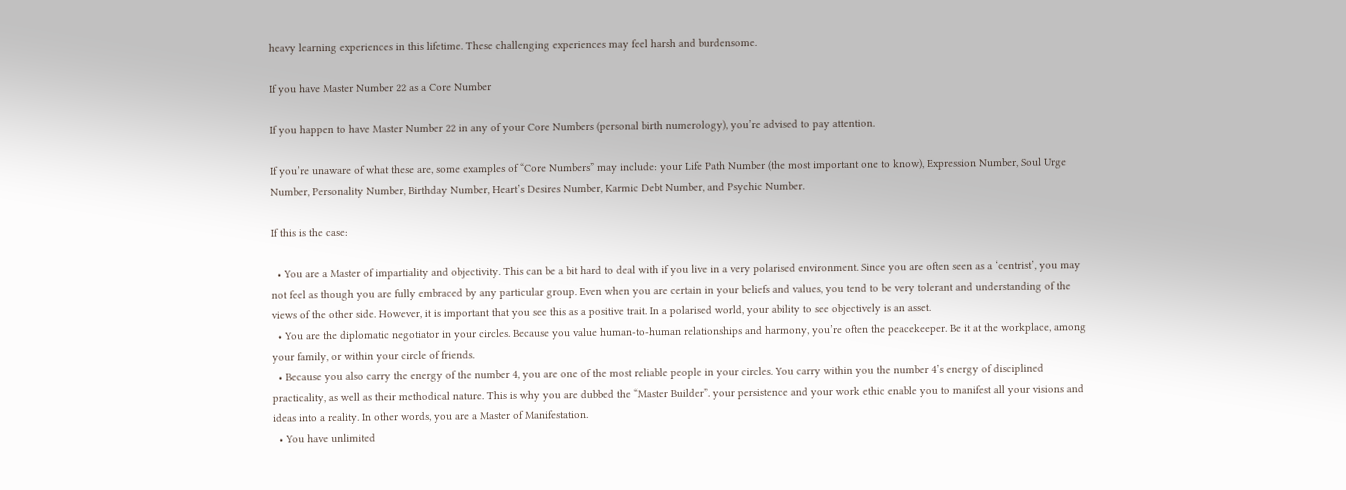heavy learning experiences in this lifetime. These challenging experiences may feel harsh and burdensome.

If you have Master Number 22 as a Core Number

If you happen to have Master Number 22 in any of your Core Numbers (personal birth numerology), you’re advised to pay attention.

If you’re unaware of what these are, some examples of “Core Numbers” may include: your Life Path Number (the most important one to know), Expression Number, Soul Urge Number, Personality Number, Birthday Number, Heart’s Desires Number, Karmic Debt Number, and Psychic Number.

If this is the case:

  • You are a Master of impartiality and objectivity. This can be a bit hard to deal with if you live in a very polarised environment. Since you are often seen as a ‘centrist’, you may not feel as though you are fully embraced by any particular group. Even when you are certain in your beliefs and values, you tend to be very tolerant and understanding of the views of the other side. However, it is important that you see this as a positive trait. In a polarised world, your ability to see objectively is an asset.
  • You are the diplomatic negotiator in your circles. Because you value human-to-human relationships and harmony, you’re often the peacekeeper. Be it at the workplace, among your family, or within your circle of friends.
  • Because you also carry the energy of the number 4, you are one of the most reliable people in your circles. You carry within you the number 4’s energy of disciplined practicality, as well as their methodical nature. This is why you are dubbed the “Master Builder”. your persistence and your work ethic enable you to manifest all your visions and ideas into a reality. In other words, you are a Master of Manifestation.
  • You have unlimited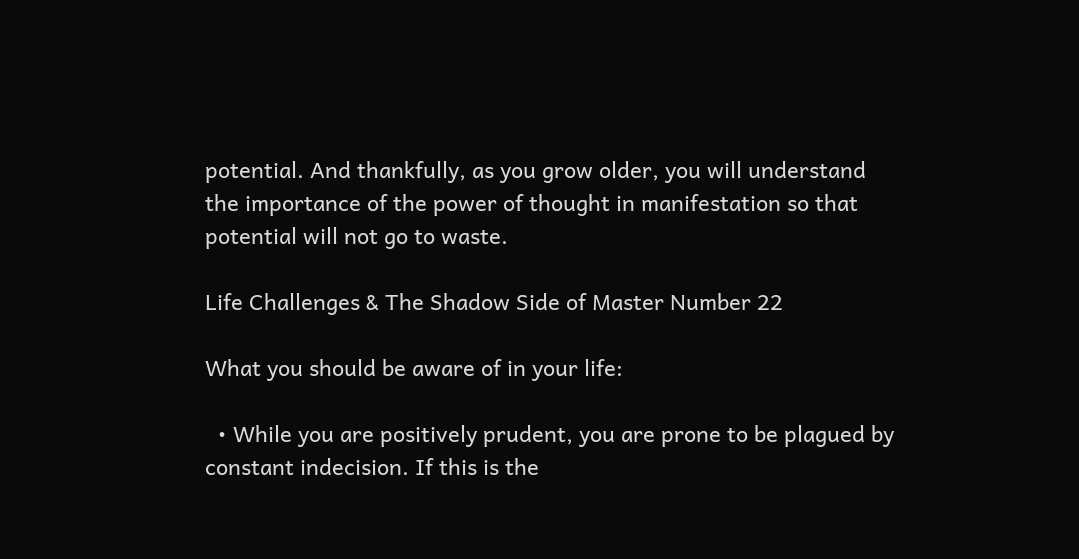potential. And thankfully, as you grow older, you will understand the importance of the power of thought in manifestation so that potential will not go to waste.

Life Challenges & The Shadow Side of Master Number 22

What you should be aware of in your life:

  • While you are positively prudent, you are prone to be plagued by constant indecision. If this is the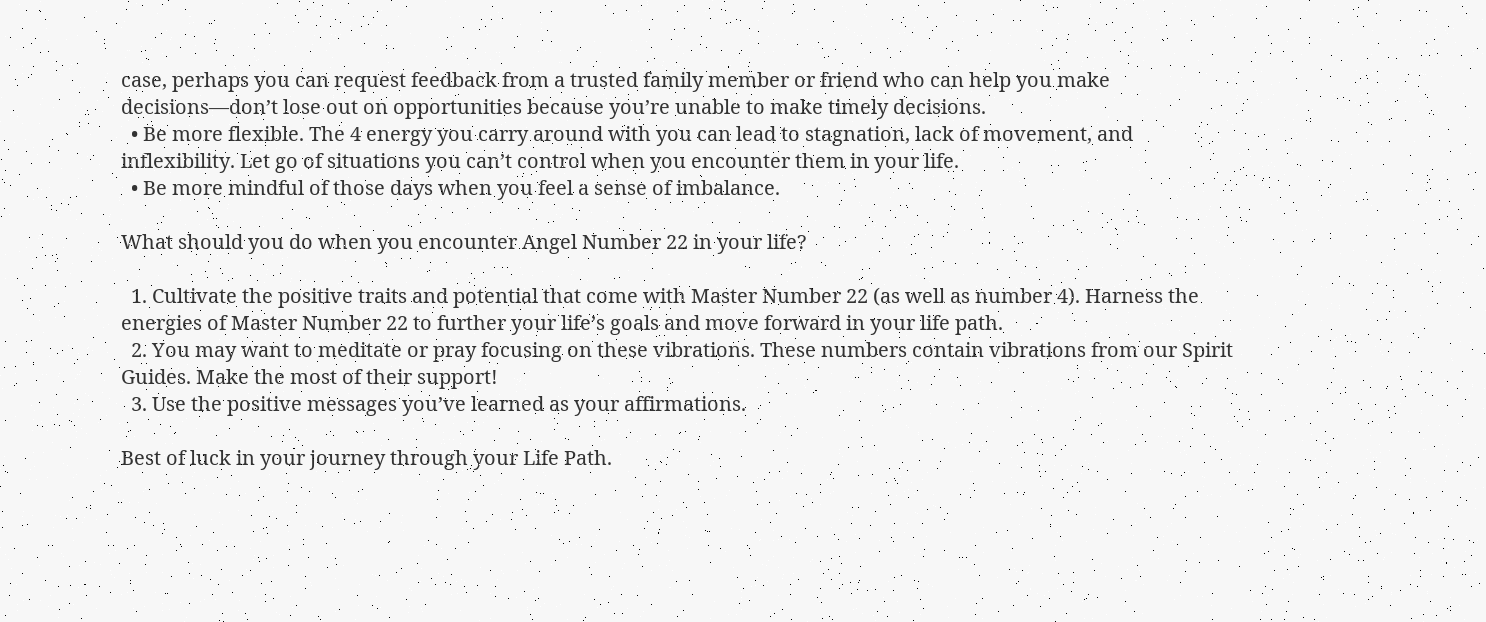case, perhaps you can request feedback from a trusted family member or friend who can help you make decisions—don’t lose out on opportunities because you’re unable to make timely decisions.
  • Be more flexible. The 4 energy you carry around with you can lead to stagnation, lack of movement, and inflexibility. Let go of situations you can’t control when you encounter them in your life.
  • Be more mindful of those days when you feel a sense of imbalance.

What should you do when you encounter Angel Number 22 in your life?

  1. Cultivate the positive traits and potential that come with Master Number 22 (as well as number 4). Harness the energies of Master Number 22 to further your life’s goals and move forward in your life path.
  2. You may want to meditate or pray focusing on these vibrations. These numbers contain vibrations from our Spirit Guides. Make the most of their support!
  3. Use the positive messages you’ve learned as your affirmations.

Best of luck in your journey through your Life Path.